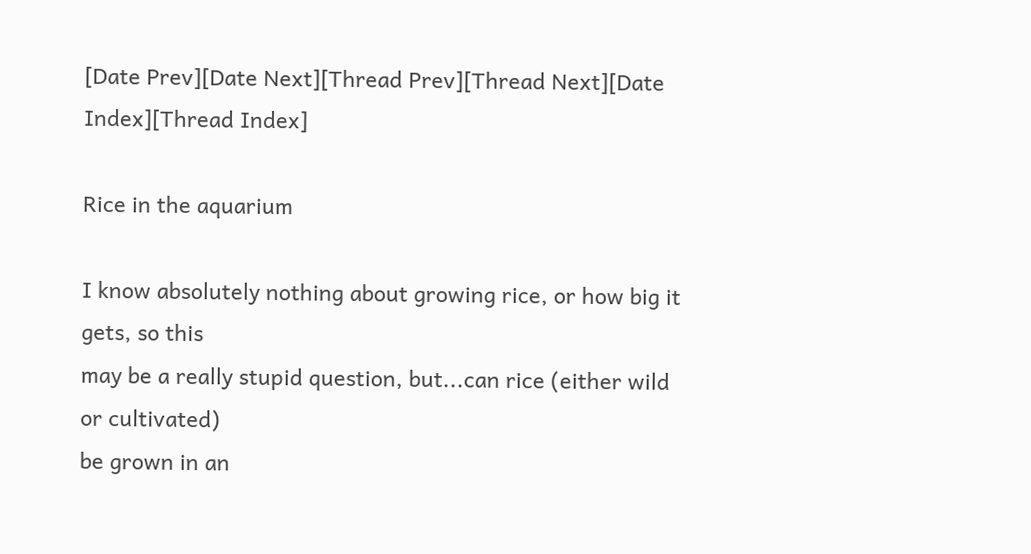[Date Prev][Date Next][Thread Prev][Thread Next][Date Index][Thread Index]

Rice in the aquarium

I know absolutely nothing about growing rice, or how big it gets, so this
may be a really stupid question, but...can rice (either wild or cultivated)
be grown in an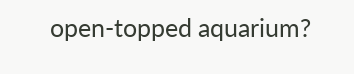open-topped aquarium?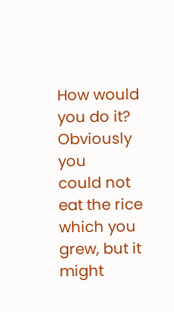How would you do it? Obviously you
could not eat the rice which you grew, but it might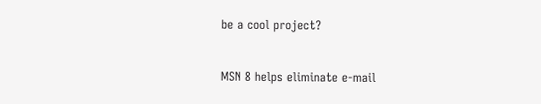be a cool project?


MSN 8 helps eliminate e-mail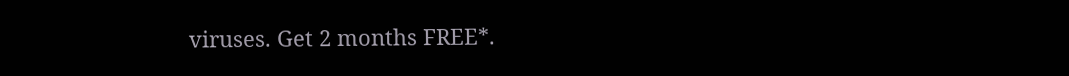viruses. Get 2 months FREE*.